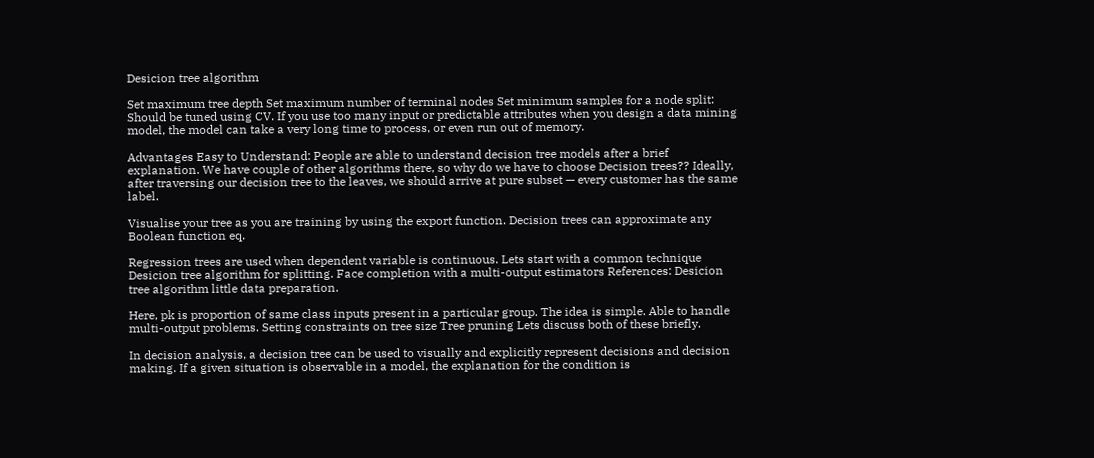Desicion tree algorithm

Set maximum tree depth Set maximum number of terminal nodes Set minimum samples for a node split: Should be tuned using CV. If you use too many input or predictable attributes when you design a data mining model, the model can take a very long time to process, or even run out of memory.

Advantages Easy to Understand: People are able to understand decision tree models after a brief explanation. We have couple of other algorithms there, so why do we have to choose Decision trees?? Ideally, after traversing our decision tree to the leaves, we should arrive at pure subset — every customer has the same label.

Visualise your tree as you are training by using the export function. Decision trees can approximate any Boolean function eq.

Regression trees are used when dependent variable is continuous. Lets start with a common technique Desicion tree algorithm for splitting. Face completion with a multi-output estimators References: Desicion tree algorithm little data preparation.

Here, pk is proportion of same class inputs present in a particular group. The idea is simple. Able to handle multi-output problems. Setting constraints on tree size Tree pruning Lets discuss both of these briefly.

In decision analysis, a decision tree can be used to visually and explicitly represent decisions and decision making. If a given situation is observable in a model, the explanation for the condition is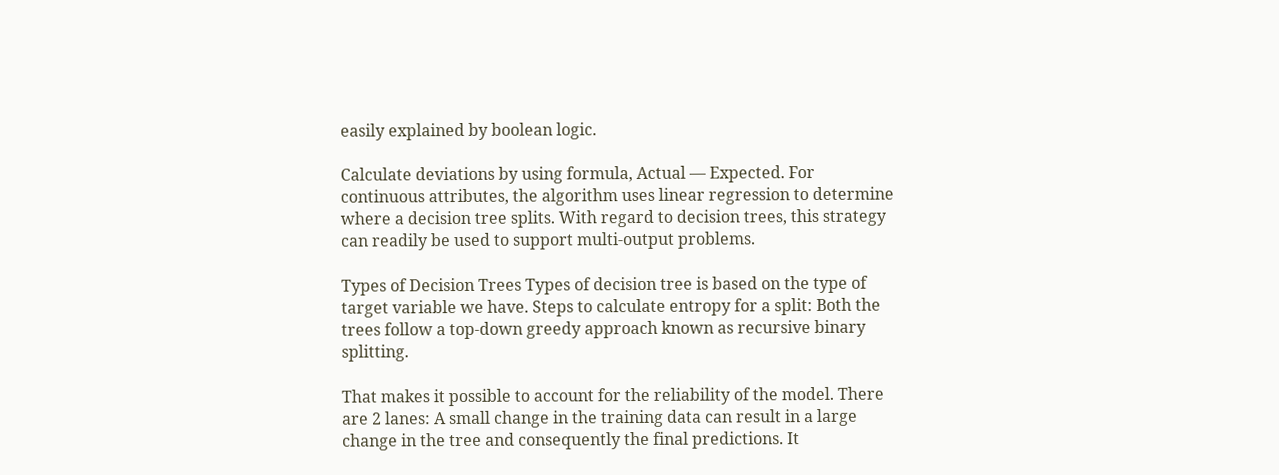easily explained by boolean logic.

Calculate deviations by using formula, Actual — Expected. For continuous attributes, the algorithm uses linear regression to determine where a decision tree splits. With regard to decision trees, this strategy can readily be used to support multi-output problems.

Types of Decision Trees Types of decision tree is based on the type of target variable we have. Steps to calculate entropy for a split: Both the trees follow a top-down greedy approach known as recursive binary splitting.

That makes it possible to account for the reliability of the model. There are 2 lanes: A small change in the training data can result in a large change in the tree and consequently the final predictions. It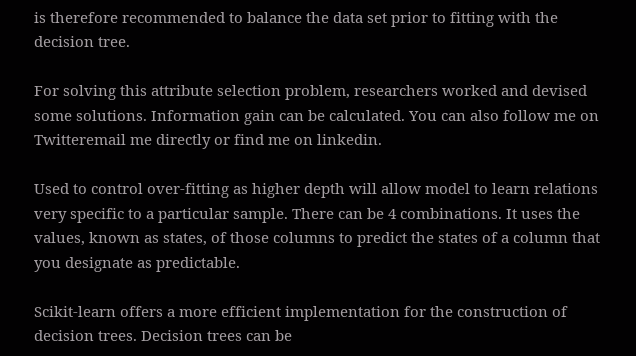is therefore recommended to balance the data set prior to fitting with the decision tree.

For solving this attribute selection problem, researchers worked and devised some solutions. Information gain can be calculated. You can also follow me on Twitteremail me directly or find me on linkedin.

Used to control over-fitting as higher depth will allow model to learn relations very specific to a particular sample. There can be 4 combinations. It uses the values, known as states, of those columns to predict the states of a column that you designate as predictable.

Scikit-learn offers a more efficient implementation for the construction of decision trees. Decision trees can be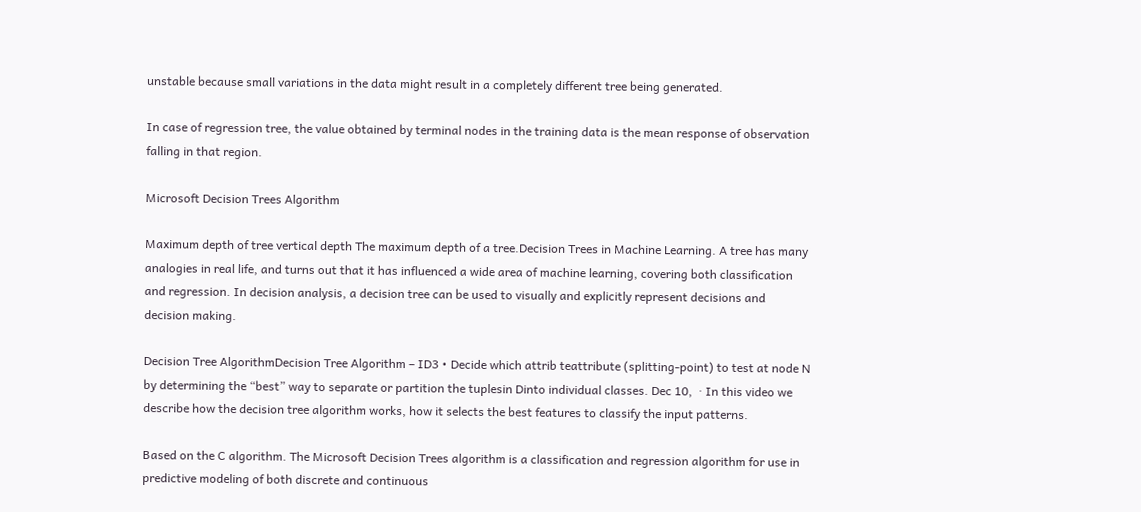unstable because small variations in the data might result in a completely different tree being generated.

In case of regression tree, the value obtained by terminal nodes in the training data is the mean response of observation falling in that region.

Microsoft Decision Trees Algorithm

Maximum depth of tree vertical depth The maximum depth of a tree.Decision Trees in Machine Learning. A tree has many analogies in real life, and turns out that it has influenced a wide area of machine learning, covering both classification and regression. In decision analysis, a decision tree can be used to visually and explicitly represent decisions and decision making.

Decision Tree AlgorithmDecision Tree Algorithm – ID3 • Decide which attrib teattribute (splitting‐point) to test at node N by determining the “best” way to separate or partition the tuplesin Dinto individual classes. Dec 10,  · In this video we describe how the decision tree algorithm works, how it selects the best features to classify the input patterns.

Based on the C algorithm. The Microsoft Decision Trees algorithm is a classification and regression algorithm for use in predictive modeling of both discrete and continuous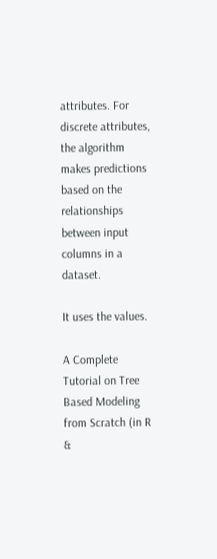attributes. For discrete attributes, the algorithm makes predictions based on the relationships between input columns in a dataset.

It uses the values.

A Complete Tutorial on Tree Based Modeling from Scratch (in R &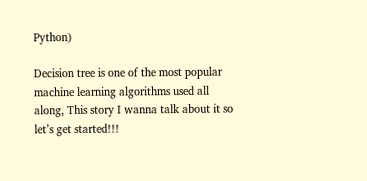Python)

Decision tree is one of the most popular machine learning algorithms used all along, This story I wanna talk about it so let’s get started!!!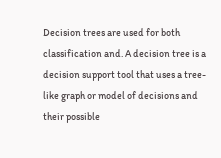Decision trees are used for both classification and. A decision tree is a decision support tool that uses a tree-like graph or model of decisions and their possible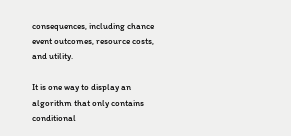consequences, including chance event outcomes, resource costs, and utility.

It is one way to display an algorithm that only contains conditional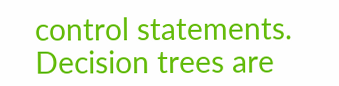control statements. Decision trees are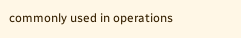commonly used in operations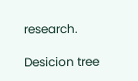research.

Desicion tree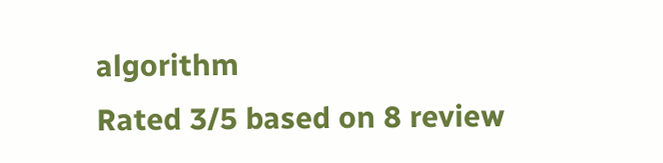algorithm
Rated 3/5 based on 8 review